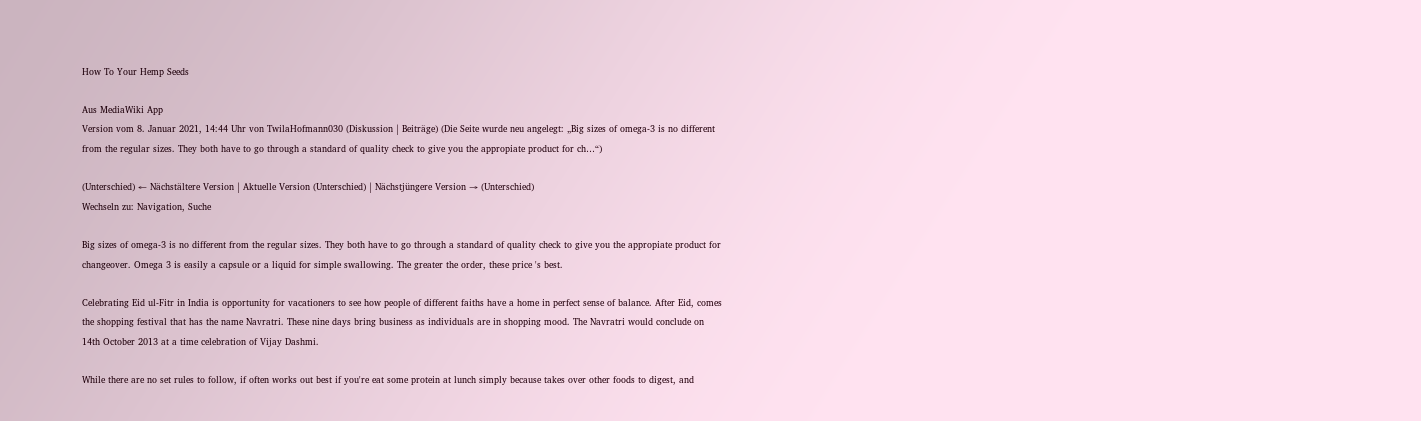How To Your Hemp Seeds

Aus MediaWiki App
Version vom 8. Januar 2021, 14:44 Uhr von TwilaHofmann030 (Diskussion | Beiträge) (Die Seite wurde neu angelegt: „Big sizes of omega-3 is no different from the regular sizes. They both have to go through a standard of quality check to give you the appropiate product for ch…“)

(Unterschied) ← Nächstältere Version | Aktuelle Version (Unterschied) | Nächstjüngere Version → (Unterschied)
Wechseln zu: Navigation, Suche

Big sizes of omega-3 is no different from the regular sizes. They both have to go through a standard of quality check to give you the appropiate product for changeover. Omega 3 is easily a capsule or a liquid for simple swallowing. The greater the order, these price 's best.

Celebrating Eid ul-Fitr in India is opportunity for vacationers to see how people of different faiths have a home in perfect sense of balance. After Eid, comes the shopping festival that has the name Navratri. These nine days bring business as individuals are in shopping mood. The Navratri would conclude on 14th October 2013 at a time celebration of Vijay Dashmi.

While there are no set rules to follow, if often works out best if you're eat some protein at lunch simply because takes over other foods to digest, and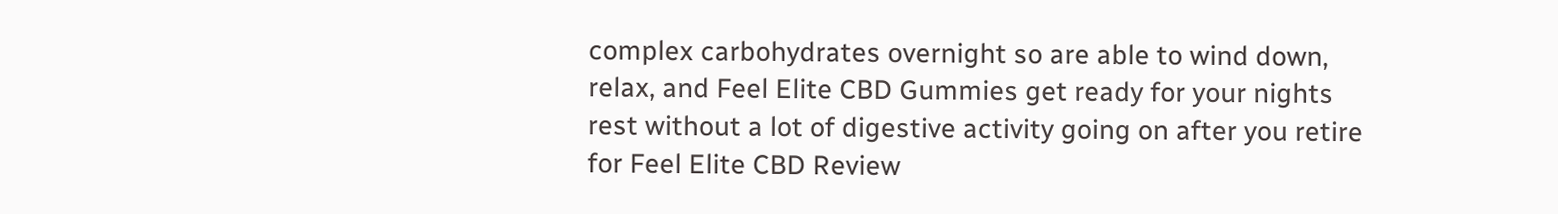complex carbohydrates overnight so are able to wind down, relax, and Feel Elite CBD Gummies get ready for your nights rest without a lot of digestive activity going on after you retire for Feel Elite CBD Review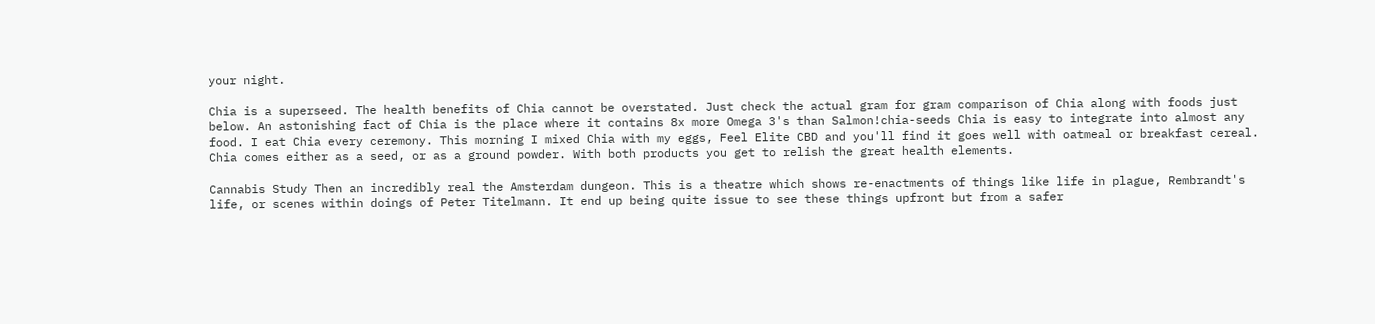your night.

Chia is a superseed. The health benefits of Chia cannot be overstated. Just check the actual gram for gram comparison of Chia along with foods just below. An astonishing fact of Chia is the place where it contains 8x more Omega 3's than Salmon!chia-seeds Chia is easy to integrate into almost any food. I eat Chia every ceremony. This morning I mixed Chia with my eggs, Feel Elite CBD and you'll find it goes well with oatmeal or breakfast cereal. Chia comes either as a seed, or as a ground powder. With both products you get to relish the great health elements.

Cannabis Study Then an incredibly real the Amsterdam dungeon. This is a theatre which shows re-enactments of things like life in plague, Rembrandt's life, or scenes within doings of Peter Titelmann. It end up being quite issue to see these things upfront but from a safer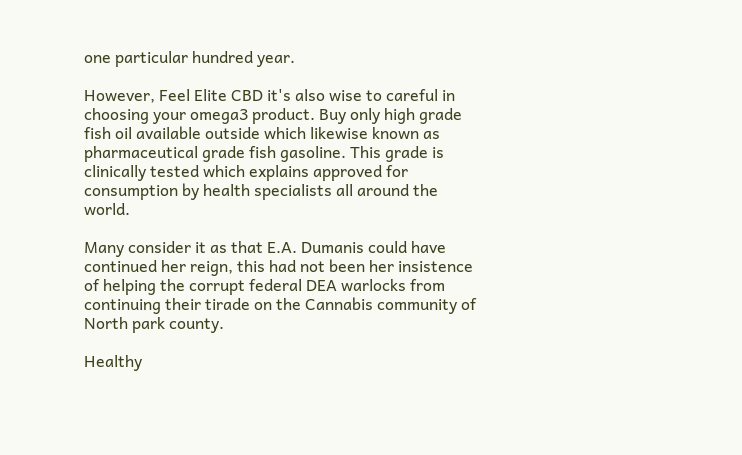one particular hundred year.

However, Feel Elite CBD it's also wise to careful in choosing your omega3 product. Buy only high grade fish oil available outside which likewise known as pharmaceutical grade fish gasoline. This grade is clinically tested which explains approved for consumption by health specialists all around the world.

Many consider it as that E.A. Dumanis could have continued her reign, this had not been her insistence of helping the corrupt federal DEA warlocks from continuing their tirade on the Cannabis community of North park county.

Healthy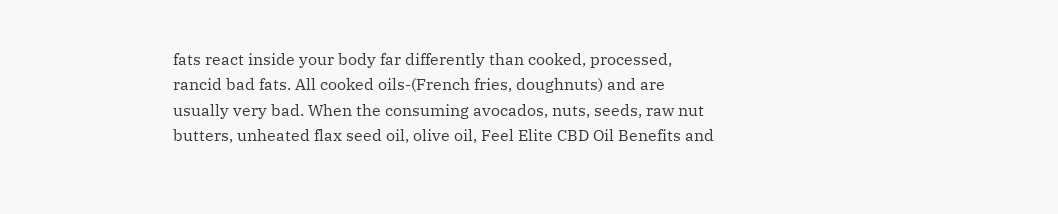fats react inside your body far differently than cooked, processed, rancid bad fats. All cooked oils-(French fries, doughnuts) and are usually very bad. When the consuming avocados, nuts, seeds, raw nut butters, unheated flax seed oil, olive oil, Feel Elite CBD Oil Benefits and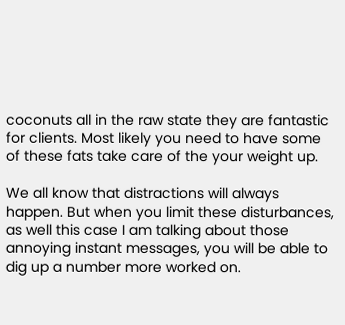coconuts all in the raw state they are fantastic for clients. Most likely you need to have some of these fats take care of the your weight up.

We all know that distractions will always happen. But when you limit these disturbances, as well this case I am talking about those annoying instant messages, you will be able to dig up a number more worked on.